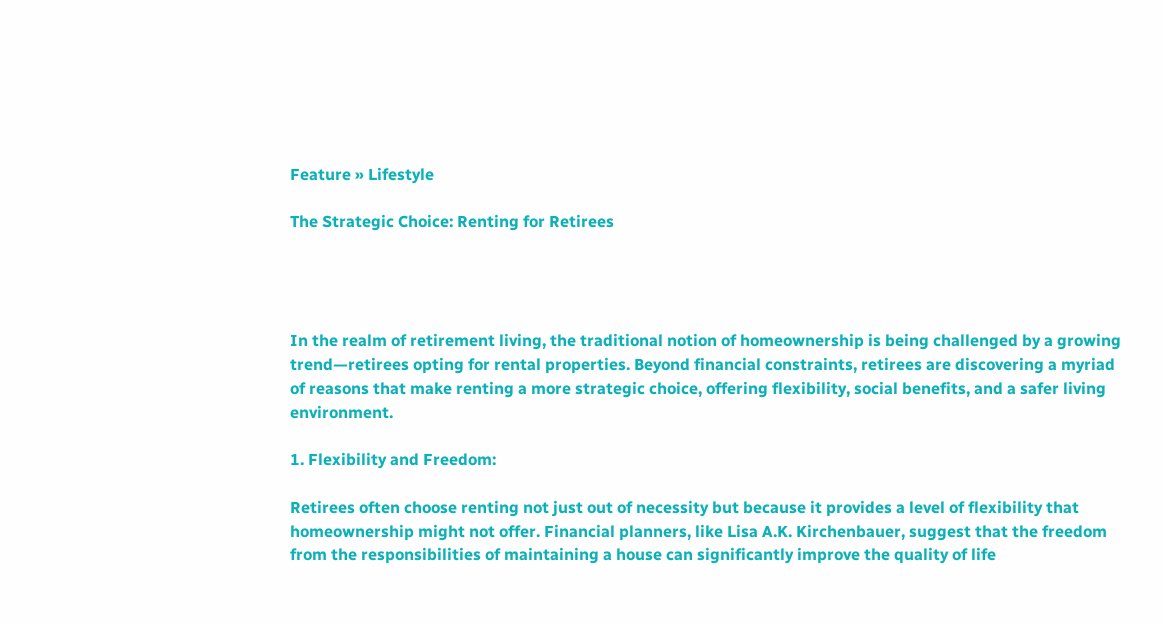Feature » Lifestyle

The Strategic Choice: Renting for Retirees




In the realm of retirement living, the traditional notion of homeownership is being challenged by a growing trend—retirees opting for rental properties. Beyond financial constraints, retirees are discovering a myriad of reasons that make renting a more strategic choice, offering flexibility, social benefits, and a safer living environment.

1. Flexibility and Freedom:

Retirees often choose renting not just out of necessity but because it provides a level of flexibility that homeownership might not offer. Financial planners, like Lisa A.K. Kirchenbauer, suggest that the freedom from the responsibilities of maintaining a house can significantly improve the quality of life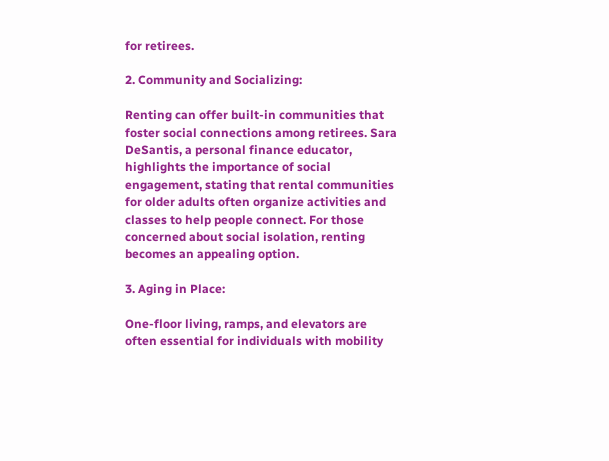for retirees.

2. Community and Socializing:

Renting can offer built-in communities that foster social connections among retirees. Sara DeSantis, a personal finance educator, highlights the importance of social engagement, stating that rental communities for older adults often organize activities and classes to help people connect. For those concerned about social isolation, renting becomes an appealing option.

3. Aging in Place:

One-floor living, ramps, and elevators are often essential for individuals with mobility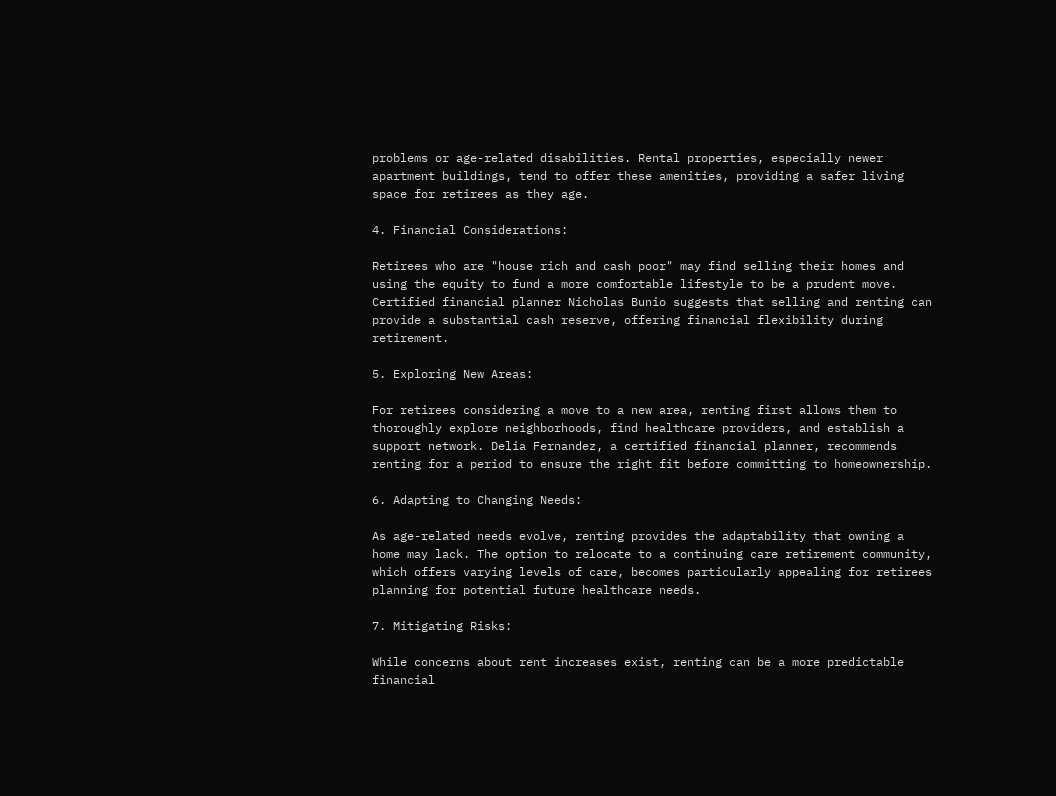problems or age-related disabilities. Rental properties, especially newer apartment buildings, tend to offer these amenities, providing a safer living space for retirees as they age.

4. Financial Considerations:

Retirees who are "house rich and cash poor" may find selling their homes and using the equity to fund a more comfortable lifestyle to be a prudent move. Certified financial planner Nicholas Bunio suggests that selling and renting can provide a substantial cash reserve, offering financial flexibility during retirement.

5. Exploring New Areas:

For retirees considering a move to a new area, renting first allows them to thoroughly explore neighborhoods, find healthcare providers, and establish a support network. Delia Fernandez, a certified financial planner, recommends renting for a period to ensure the right fit before committing to homeownership.

6. Adapting to Changing Needs:

As age-related needs evolve, renting provides the adaptability that owning a home may lack. The option to relocate to a continuing care retirement community, which offers varying levels of care, becomes particularly appealing for retirees planning for potential future healthcare needs.

7. Mitigating Risks:

While concerns about rent increases exist, renting can be a more predictable financial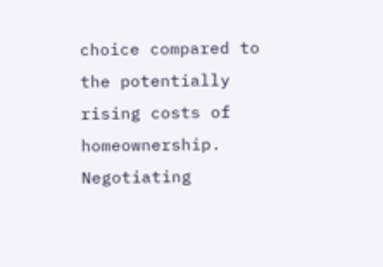choice compared to the potentially rising costs of homeownership. Negotiating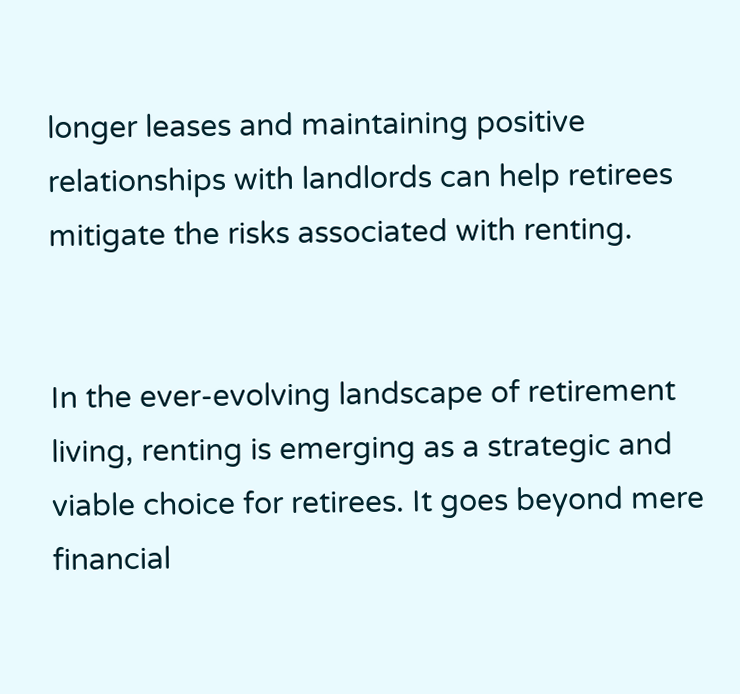longer leases and maintaining positive relationships with landlords can help retirees mitigate the risks associated with renting.


In the ever-evolving landscape of retirement living, renting is emerging as a strategic and viable choice for retirees. It goes beyond mere financial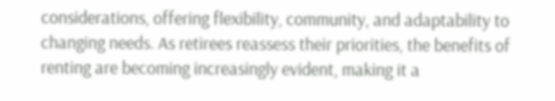considerations, offering flexibility, community, and adaptability to changing needs. As retirees reassess their priorities, the benefits of renting are becoming increasingly evident, making it a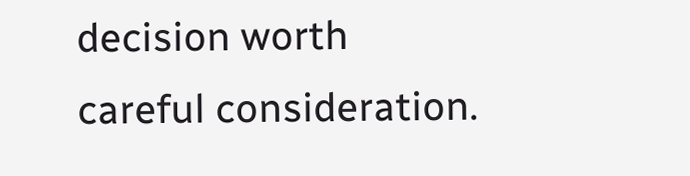decision worth careful consideration.